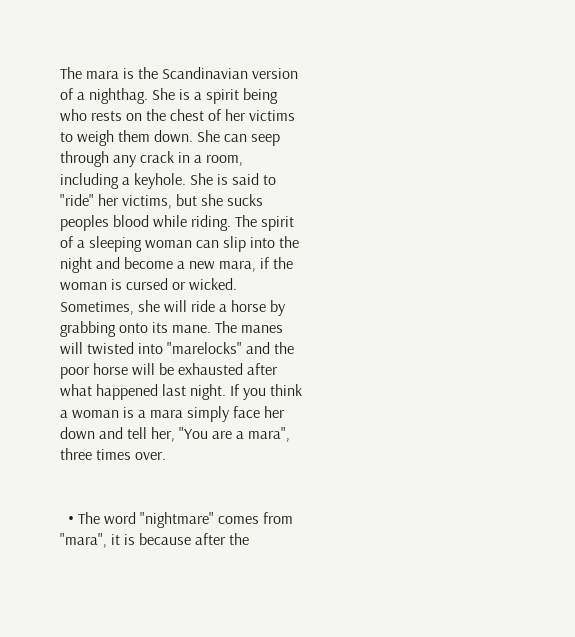The mara is the Scandinavian version of a nighthag. She is a spirit being who rests on the chest of her victims to weigh them down. She can seep through any crack in a room, including a keyhole. She is said to "ride" her victims, but she sucks peoples blood while riding. The spirit of a sleeping woman can slip into the night and become a new mara, if the woman is cursed or wicked. Sometimes, she will ride a horse by grabbing onto its mane. The manes will twisted into "marelocks" and the poor horse will be exhausted after what happened last night. If you think a woman is a mara simply face her down and tell her, "You are a mara", three times over.


  • The word "nightmare" comes from "mara", it is because after the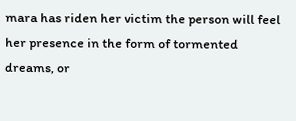mara has riden her victim the person will feel her presence in the form of tormented dreams, or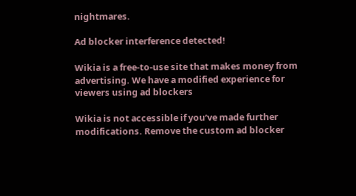nightmares.

Ad blocker interference detected!

Wikia is a free-to-use site that makes money from advertising. We have a modified experience for viewers using ad blockers

Wikia is not accessible if you’ve made further modifications. Remove the custom ad blocker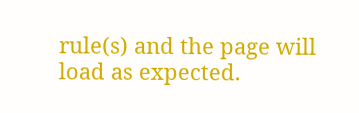rule(s) and the page will load as expected.